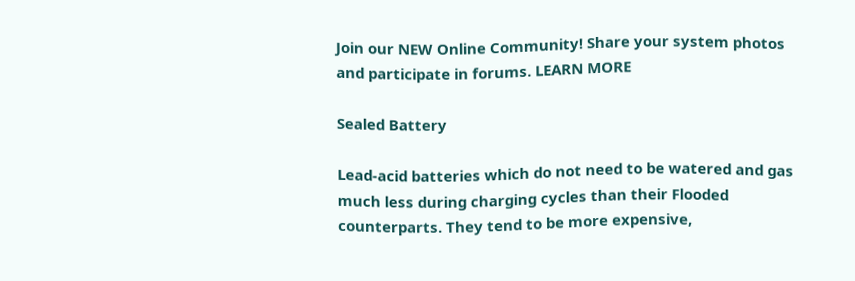Join our NEW Online Community! Share your system photos and participate in forums. LEARN MORE

Sealed Battery

Lead-acid batteries which do not need to be watered and gas much less during charging cycles than their Flooded counterparts. They tend to be more expensive,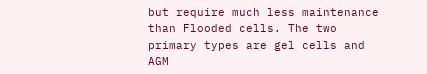but require much less maintenance than Flooded cells. The two primary types are gel cells and AGM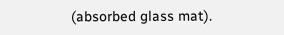(absorbed glass mat).